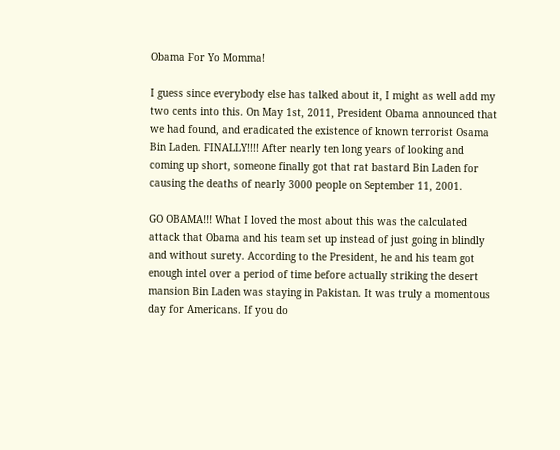Obama For Yo Momma!

I guess since everybody else has talked about it, I might as well add my two cents into this. On May 1st, 2011, President Obama announced that we had found, and eradicated the existence of known terrorist Osama Bin Laden. FINALLY!!!! After nearly ten long years of looking and coming up short, someone finally got that rat bastard Bin Laden for causing the deaths of nearly 3000 people on September 11, 2001.

GO OBAMA!!! What I loved the most about this was the calculated attack that Obama and his team set up instead of just going in blindly and without surety. According to the President, he and his team got enough intel over a period of time before actually striking the desert mansion Bin Laden was staying in Pakistan. It was truly a momentous day for Americans. If you do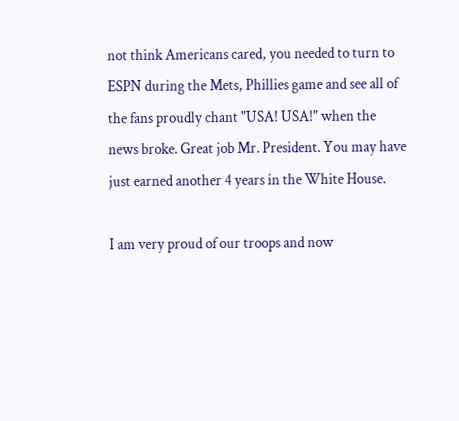not think Americans cared, you needed to turn to ESPN during the Mets, Phillies game and see all of the fans proudly chant "USA! USA!" when the news broke. Great job Mr. President. You may have just earned another 4 years in the White House.

I am very proud of our troops and now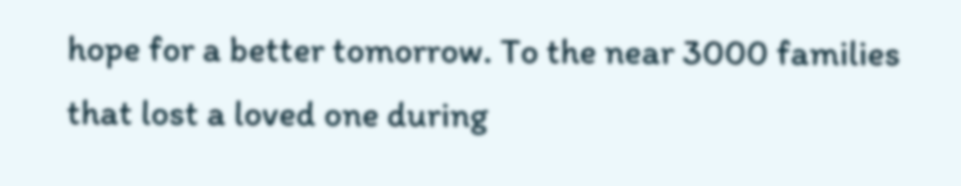hope for a better tomorrow. To the near 3000 families that lost a loved one during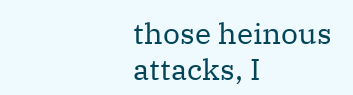those heinous attacks, I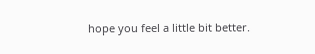hope you feel a little bit better.